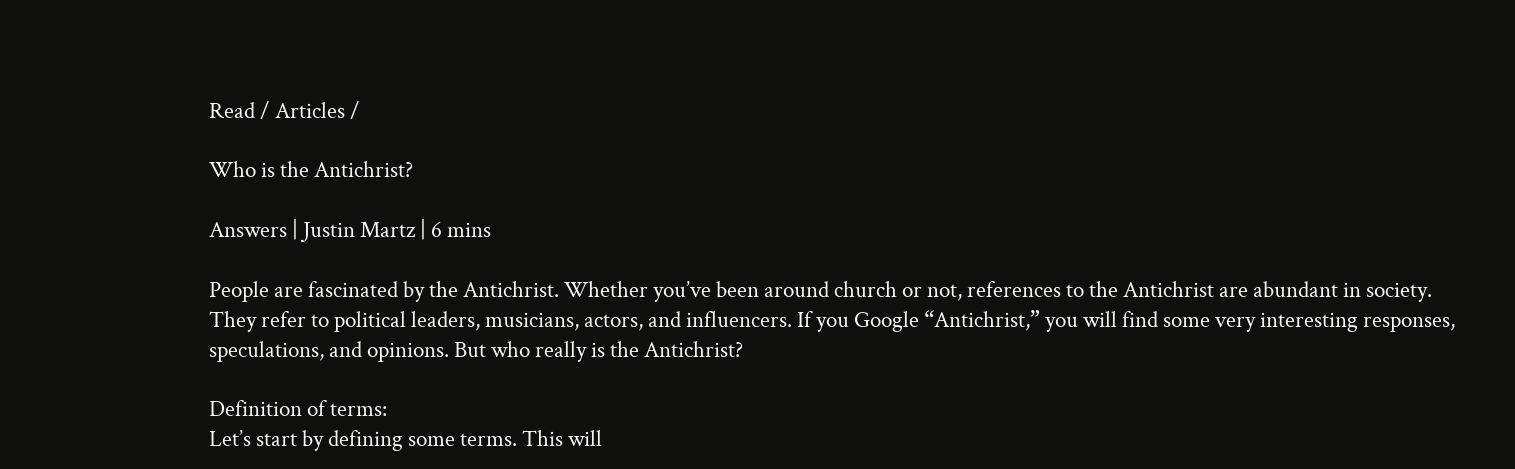Read / Articles /

Who is the Antichrist?

Answers | Justin Martz | 6 mins

People are fascinated by the Antichrist. Whether you’ve been around church or not, references to the Antichrist are abundant in society. They refer to political leaders, musicians, actors, and influencers. If you Google “Antichrist,” you will find some very interesting responses, speculations, and opinions. But who really is the Antichrist?

Definition of terms:
Let’s start by defining some terms. This will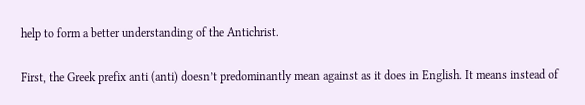help to form a better understanding of the Antichrist.

First, the Greek prefix anti (anti) doesn’t predominantly mean against as it does in English. It means instead of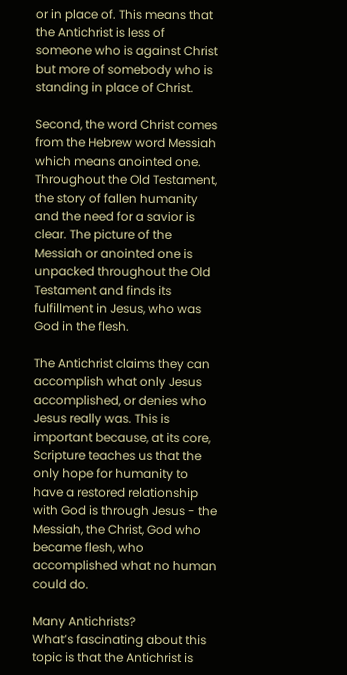or in place of. This means that the Antichrist is less of someone who is against Christ but more of somebody who is standing in place of Christ.

Second, the word Christ comes from the Hebrew word Messiah which means anointed one. Throughout the Old Testament, the story of fallen humanity and the need for a savior is clear. The picture of the Messiah or anointed one is unpacked throughout the Old Testament and finds its fulfillment in Jesus, who was God in the flesh.

The Antichrist claims they can accomplish what only Jesus accomplished, or denies who Jesus really was. This is important because, at its core, Scripture teaches us that the only hope for humanity to have a restored relationship with God is through Jesus - the Messiah, the Christ, God who became flesh, who accomplished what no human could do.

Many Antichrists?
What’s fascinating about this topic is that the Antichrist is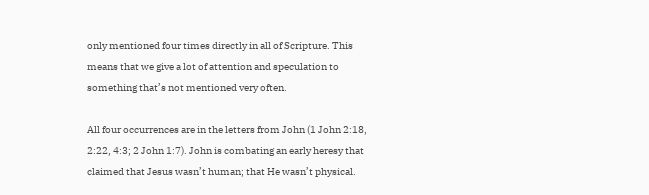only mentioned four times directly in all of Scripture. This means that we give a lot of attention and speculation to something that’s not mentioned very often.

All four occurrences are in the letters from John (1 John 2:18, 2:22, 4:3; 2 John 1:7). John is combating an early heresy that claimed that Jesus wasn’t human; that He wasn’t physical.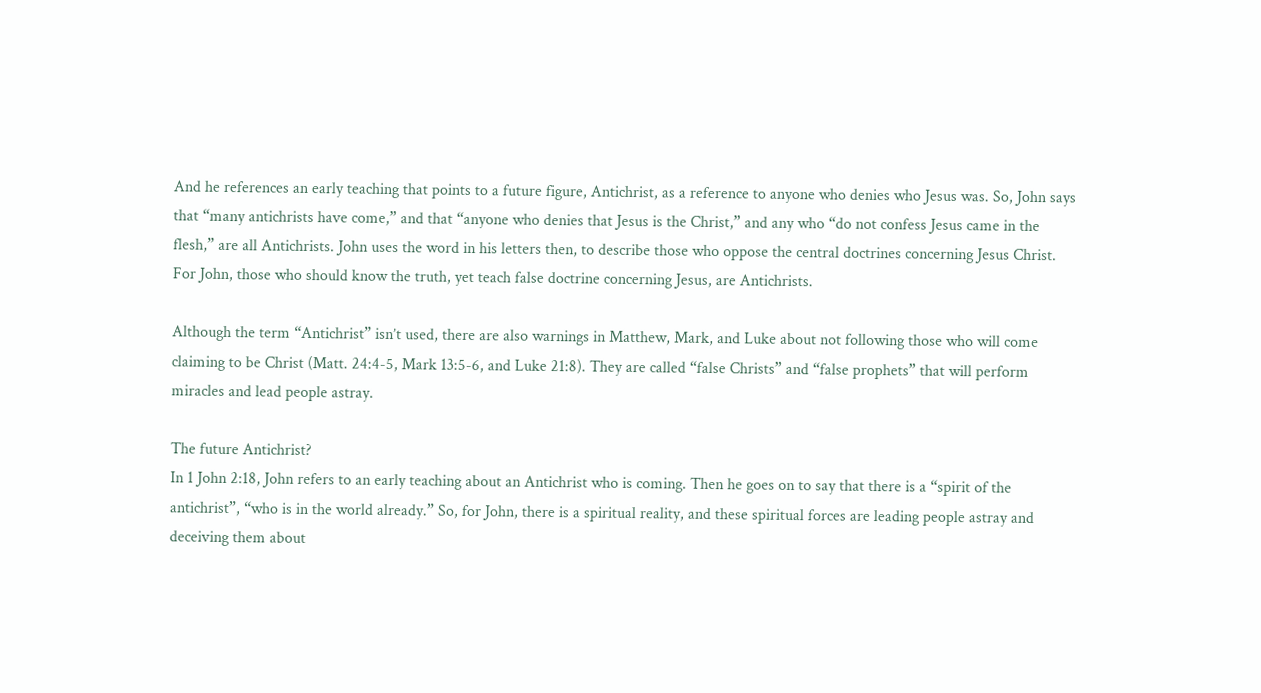And he references an early teaching that points to a future figure, Antichrist, as a reference to anyone who denies who Jesus was. So, John says that “many antichrists have come,” and that “anyone who denies that Jesus is the Christ,” and any who “do not confess Jesus came in the flesh,” are all Antichrists. John uses the word in his letters then, to describe those who oppose the central doctrines concerning Jesus Christ. For John, those who should know the truth, yet teach false doctrine concerning Jesus, are Antichrists.

Although the term “Antichrist” isn’t used, there are also warnings in Matthew, Mark, and Luke about not following those who will come claiming to be Christ (Matt. 24:4-5, Mark 13:5-6, and Luke 21:8). They are called “false Christs” and “false prophets” that will perform miracles and lead people astray.

The future Antichrist?
In 1 John 2:18, John refers to an early teaching about an Antichrist who is coming. Then he goes on to say that there is a “spirit of the antichrist”, “who is in the world already.” So, for John, there is a spiritual reality, and these spiritual forces are leading people astray and deceiving them about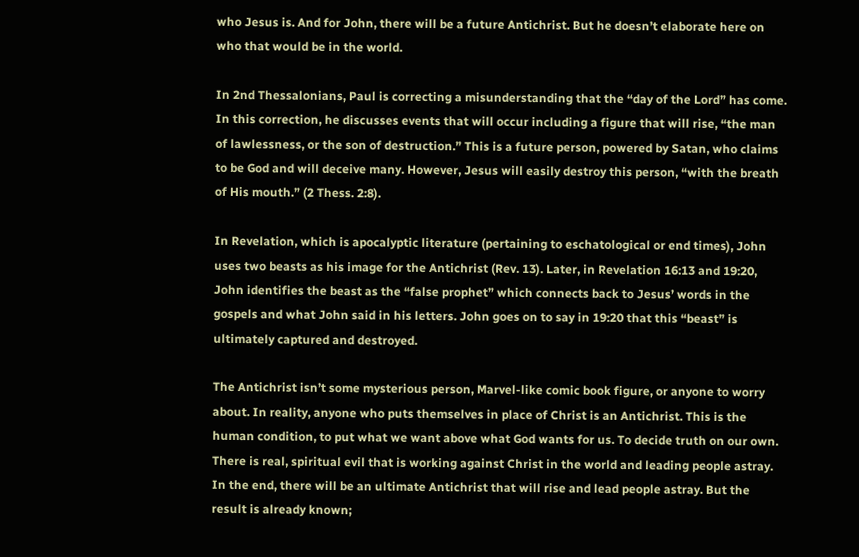who Jesus is. And for John, there will be a future Antichrist. But he doesn’t elaborate here on who that would be in the world.

In 2nd Thessalonians, Paul is correcting a misunderstanding that the “day of the Lord” has come. In this correction, he discusses events that will occur including a figure that will rise, “the man of lawlessness, or the son of destruction.” This is a future person, powered by Satan, who claims to be God and will deceive many. However, Jesus will easily destroy this person, “with the breath of His mouth.” (2 Thess. 2:8).

In Revelation, which is apocalyptic literature (pertaining to eschatological or end times), John uses two beasts as his image for the Antichrist (Rev. 13). Later, in Revelation 16:13 and 19:20, John identifies the beast as the “false prophet” which connects back to Jesus’ words in the gospels and what John said in his letters. John goes on to say in 19:20 that this “beast” is ultimately captured and destroyed.

The Antichrist isn’t some mysterious person, Marvel-like comic book figure, or anyone to worry about. In reality, anyone who puts themselves in place of Christ is an Antichrist. This is the human condition, to put what we want above what God wants for us. To decide truth on our own. There is real, spiritual evil that is working against Christ in the world and leading people astray. In the end, there will be an ultimate Antichrist that will rise and lead people astray. But the result is already known;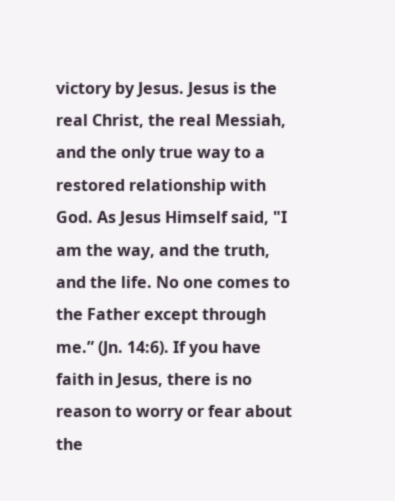victory by Jesus. Jesus is the real Christ, the real Messiah, and the only true way to a restored relationship with God. As Jesus Himself said, "I am the way, and the truth, and the life. No one comes to the Father except through me.” (Jn. 14:6). If you have faith in Jesus, there is no reason to worry or fear about the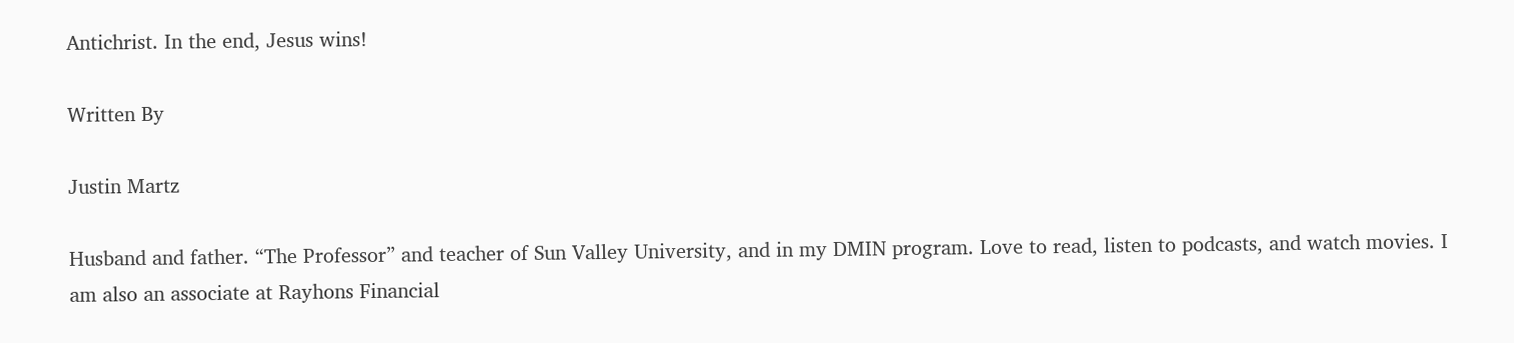Antichrist. In the end, Jesus wins!

Written By

Justin Martz

Husband and father. “The Professor” and teacher of Sun Valley University, and in my DMIN program. Love to read, listen to podcasts, and watch movies. I am also an associate at Rayhons Financial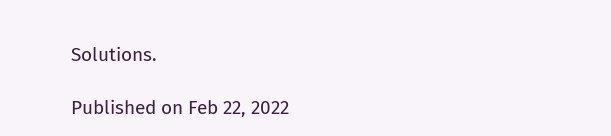Solutions.

Published on Feb 22, 2022